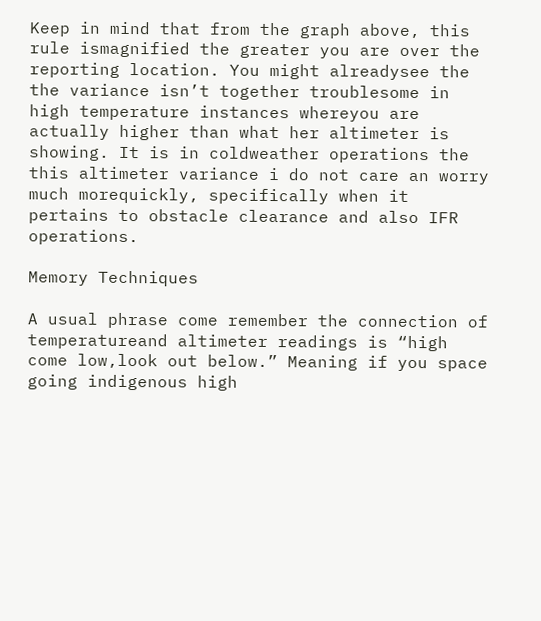Keep in mind that from the graph above, this rule ismagnified the greater you are over the reporting location. You might alreadysee the the variance isn’t together troublesome in high temperature instances whereyou are actually higher than what her altimeter is showing. It is in coldweather operations the this altimeter variance i do not care an worry much morequickly, specifically when it pertains to obstacle clearance and also IFR operations.

Memory Techniques

A usual phrase come remember the connection of temperatureand altimeter readings is “high come low,look out below.” Meaning if you space going indigenous high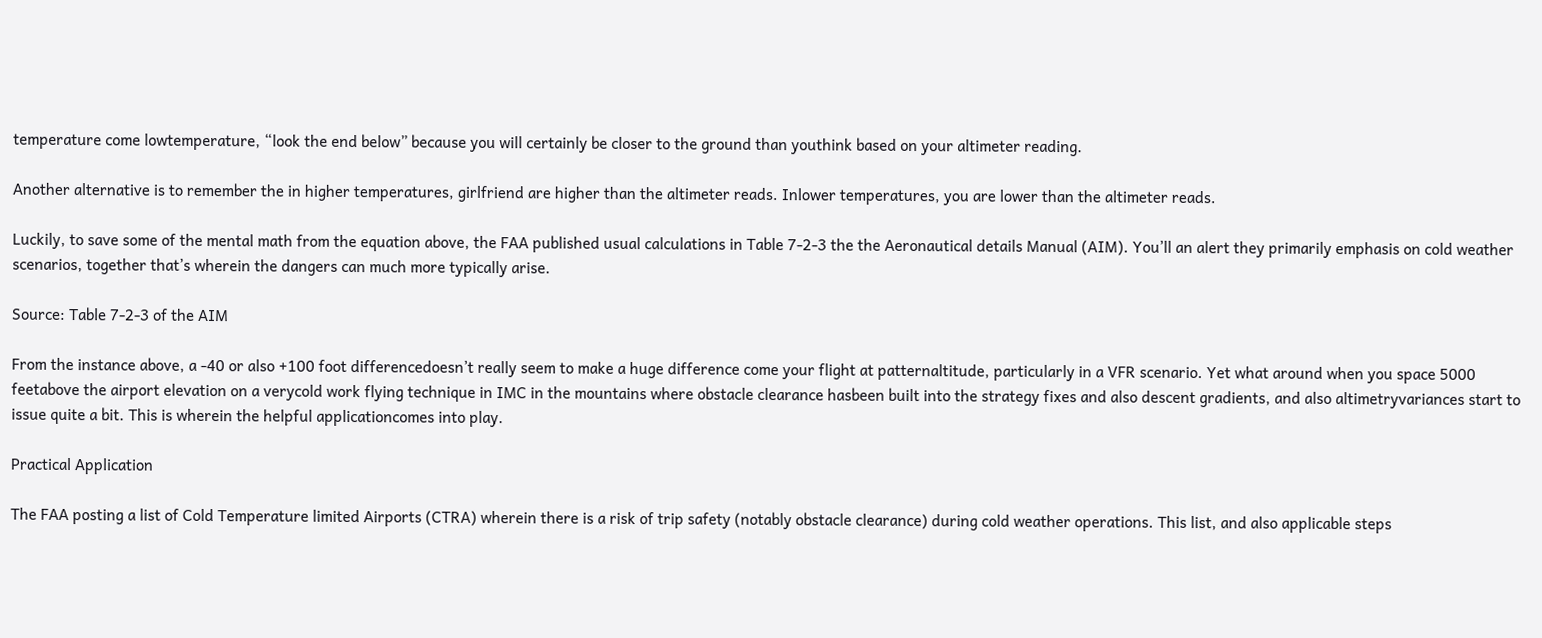temperature come lowtemperature, “look the end below” because you will certainly be closer to the ground than youthink based on your altimeter reading.

Another alternative is to remember the in higher temperatures, girlfriend are higher than the altimeter reads. Inlower temperatures, you are lower than the altimeter reads.

Luckily, to save some of the mental math from the equation above, the FAA published usual calculations in Table 7-2-3 the the Aeronautical details Manual (AIM). You’ll an alert they primarily emphasis on cold weather scenarios, together that’s wherein the dangers can much more typically arise.

Source: Table 7-2-3 of the AIM

From the instance above, a -40 or also +100 foot differencedoesn’t really seem to make a huge difference come your flight at patternaltitude, particularly in a VFR scenario. Yet what around when you space 5000 feetabove the airport elevation on a verycold work flying technique in IMC in the mountains where obstacle clearance hasbeen built into the strategy fixes and also descent gradients, and also altimetryvariances start to issue quite a bit. This is wherein the helpful applicationcomes into play.

Practical Application

The FAA posting a list of Cold Temperature limited Airports (CTRA) wherein there is a risk of trip safety (notably obstacle clearance) during cold weather operations. This list, and also applicable steps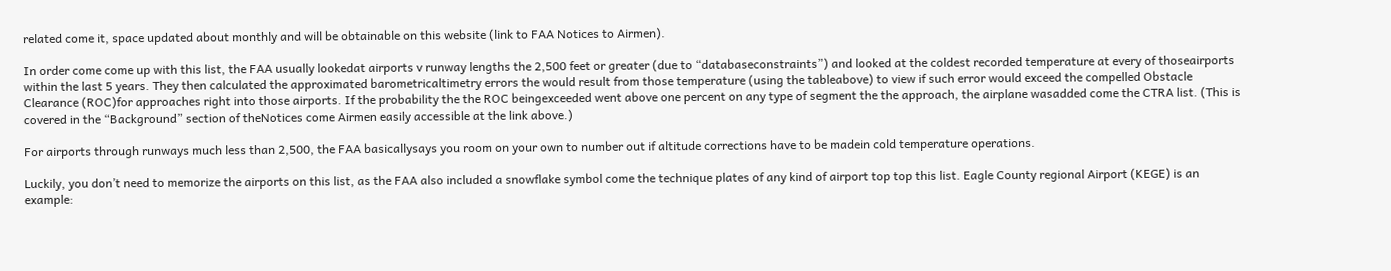related come it, space updated about monthly and will be obtainable on this website (link to FAA Notices to Airmen).

In order come come up with this list, the FAA usually lookedat airports v runway lengths the 2,500 feet or greater (due to “databaseconstraints”) and looked at the coldest recorded temperature at every of thoseairports within the last 5 years. They then calculated the approximated barometricaltimetry errors the would result from those temperature (using the tableabove) to view if such error would exceed the compelled Obstacle Clearance (ROC)for approaches right into those airports. If the probability the the ROC beingexceeded went above one percent on any type of segment the the approach, the airplane wasadded come the CTRA list. (This is covered in the “Background” section of theNotices come Airmen easily accessible at the link above.)

For airports through runways much less than 2,500, the FAA basicallysays you room on your own to number out if altitude corrections have to be madein cold temperature operations.

Luckily, you don’t need to memorize the airports on this list, as the FAA also included a snowflake symbol come the technique plates of any kind of airport top top this list. Eagle County regional Airport (KEGE) is an example: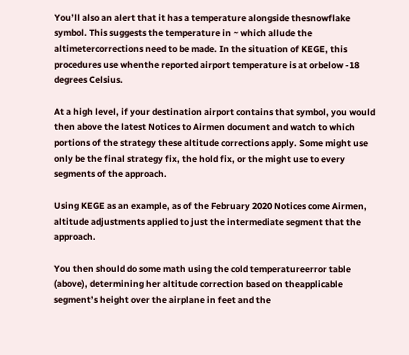You’ll also an alert that it has a temperature alongside thesnowflake symbol. This suggests the temperature in ~ which allude the altimetercorrections need to be made. In the situation of KEGE, this procedures use whenthe reported airport temperature is at orbelow -18 degrees Celsius.

At a high level, if your destination airport contains that symbol, you would then above the latest Notices to Airmen document and watch to which portions of the strategy these altitude corrections apply. Some might use only be the final strategy fix, the hold fix, or the might use to every segments of the approach.

Using KEGE as an example, as of the February 2020 Notices come Airmen, altitude adjustments applied to just the intermediate segment that the approach.

You then should do some math using the cold temperatureerror table (above), determining her altitude correction based on theapplicable segment’s height over the airplane in feet and the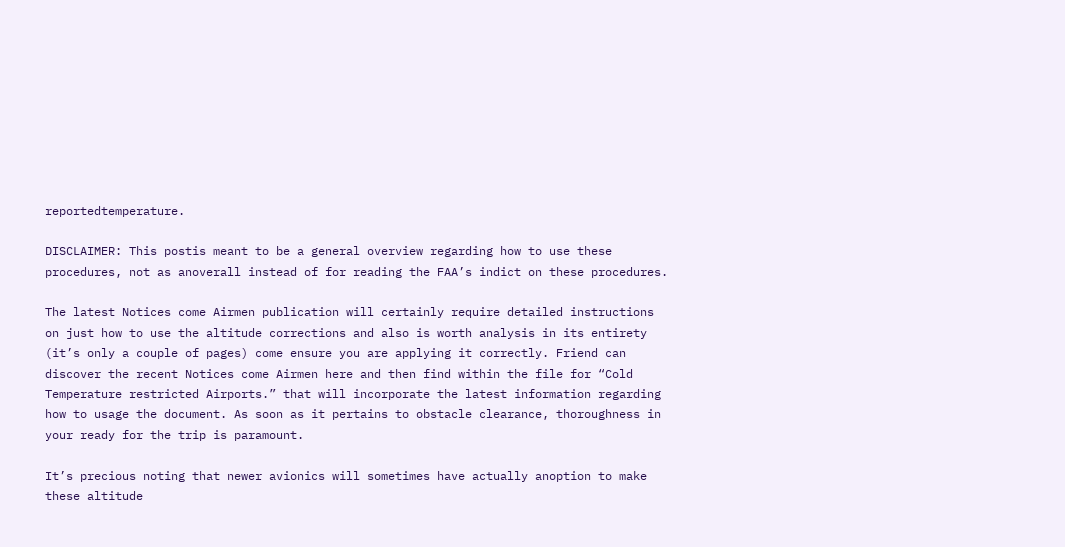reportedtemperature.

DISCLAIMER: This postis meant to be a general overview regarding how to use these procedures, not as anoverall instead of for reading the FAA’s indict on these procedures.

The latest Notices come Airmen publication will certainly require detailed instructions on just how to use the altitude corrections and also is worth analysis in its entirety (it’s only a couple of pages) come ensure you are applying it correctly. Friend can discover the recent Notices come Airmen here and then find within the file for “Cold Temperature restricted Airports.” that will incorporate the latest information regarding how to usage the document. As soon as it pertains to obstacle clearance, thoroughness in your ready for the trip is paramount.

It’s precious noting that newer avionics will sometimes have actually anoption to make these altitude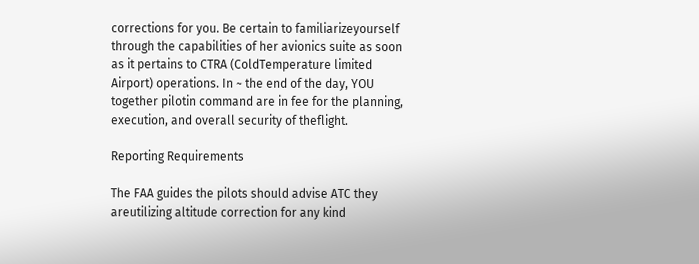corrections for you. Be certain to familiarizeyourself through the capabilities of her avionics suite as soon as it pertains to CTRA (ColdTemperature limited Airport) operations. In ~ the end of the day, YOU together pilotin command are in fee for the planning, execution, and overall security of theflight.

Reporting Requirements

The FAA guides the pilots should advise ATC they areutilizing altitude correction for any kind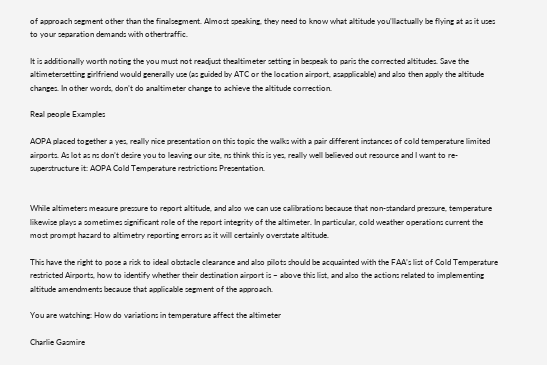of approach segment other than the finalsegment. Almost speaking, they need to know what altitude you’llactually be flying at as it uses to your separation demands with othertraffic.

It is additionally worth noting the you must not readjust thealtimeter setting in bespeak to paris the corrected altitudes. Save the altimetersetting girlfriend would generally use (as guided by ATC or the location airport, asapplicable) and also then apply the altitude changes. In other words, don’t do analtimeter change to achieve the altitude correction.

Real people Examples

AOPA placed together a yes, really nice presentation on this topic the walks with a pair different instances of cold temperature limited airports. As lot as ns don’t desire you to leaving our site, ns think this is yes, really well believed out resource and I want to re-superstructure it: AOPA Cold Temperature restrictions Presentation.


While altimeters measure pressure to report altitude, and also we can use calibrations because that non-standard pressure, temperature likewise plays a sometimes significant role of the report integrity of the altimeter. In particular, cold weather operations current the most prompt hazard to altimetry reporting errors as it will certainly overstate altitude.

This have the right to pose a risk to ideal obstacle clearance and also pilots should be acquainted with the FAA’s list of Cold Temperature restricted Airports, how to identify whether their destination airport is ~ above this list, and also the actions related to implementing altitude amendments because that applicable segment of the approach.

You are watching: How do variations in temperature affect the altimeter

Charlie Gasmire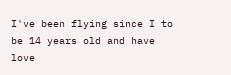I've been flying since I to be 14 years old and have love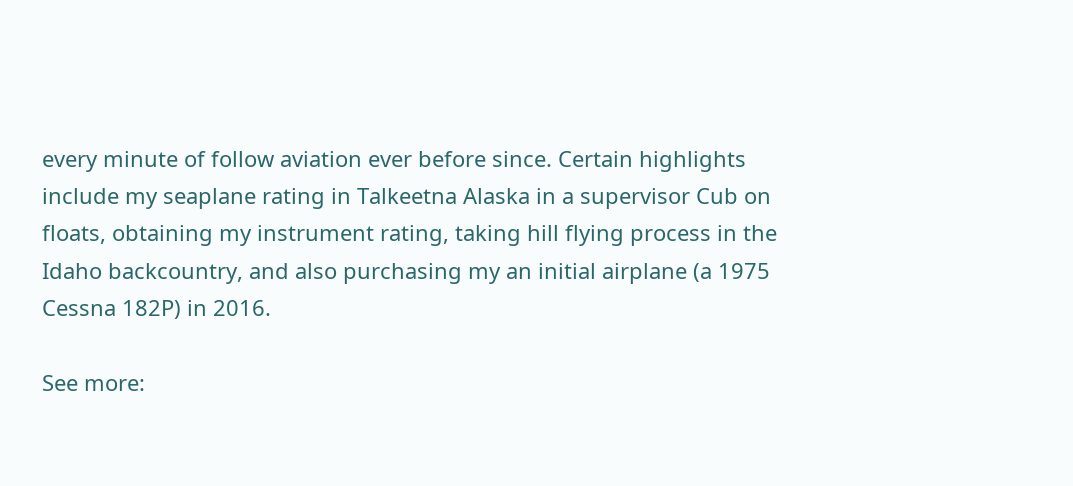every minute of follow aviation ever before since. Certain highlights include my seaplane rating in Talkeetna Alaska in a supervisor Cub on floats, obtaining my instrument rating, taking hill flying process in the Idaho backcountry, and also purchasing my an initial airplane (a 1975 Cessna 182P) in 2016.

See more: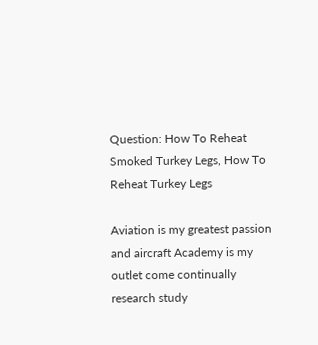Question: How To Reheat Smoked Turkey Legs, How To Reheat Turkey Legs

Aviation is my greatest passion and aircraft Academy is my outlet come continually research study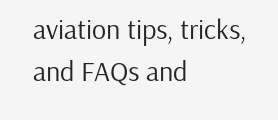aviation tips, tricks, and FAQs and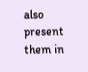also present them in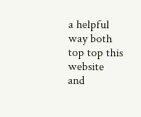a helpful way both top top this website and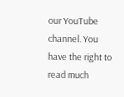our YouTube channel. You have the right to read much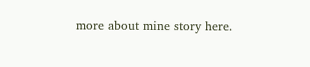more about mine story here.